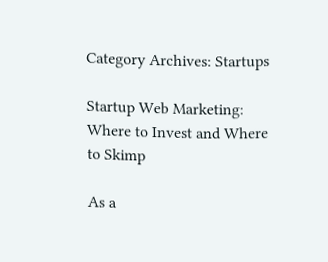Category Archives: Startups

Startup Web Marketing: Where to Invest and Where to Skimp

As a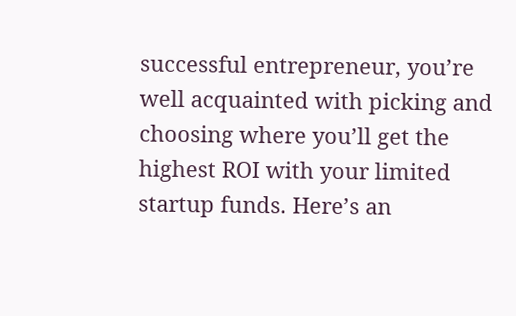successful entrepreneur, you’re well acquainted with picking and choosing where you’ll get the highest ROI with your limited startup funds. Here’s an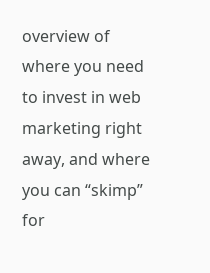overview of where you need to invest in web marketing right away, and where you can “skimp” for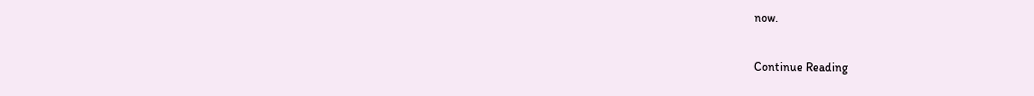now.

Continue Reading